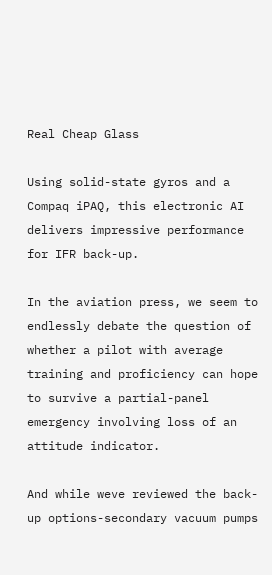Real Cheap Glass

Using solid-state gyros and a Compaq iPAQ, this electronic AI delivers impressive performance for IFR back-up.

In the aviation press, we seem to endlessly debate the question of whether a pilot with average training and proficiency can hope to survive a partial-panel emergency involving loss of an attitude indicator.

And while weve reviewed the back-up options-secondary vacuum pumps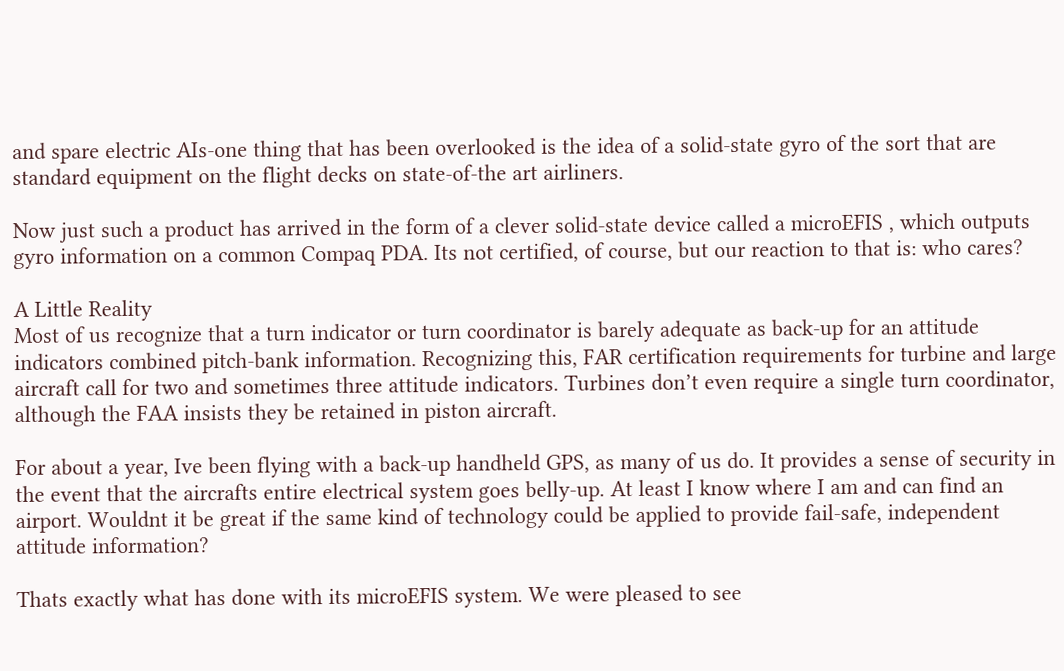and spare electric AIs-one thing that has been overlooked is the idea of a solid-state gyro of the sort that are standard equipment on the flight decks on state-of-the art airliners.

Now just such a product has arrived in the form of a clever solid-state device called a microEFIS , which outputs gyro information on a common Compaq PDA. Its not certified, of course, but our reaction to that is: who cares?

A Little Reality
Most of us recognize that a turn indicator or turn coordinator is barely adequate as back-up for an attitude indicators combined pitch-bank information. Recognizing this, FAR certification requirements for turbine and large aircraft call for two and sometimes three attitude indicators. Turbines don’t even require a single turn coordinator, although the FAA insists they be retained in piston aircraft.

For about a year, Ive been flying with a back-up handheld GPS, as many of us do. It provides a sense of security in the event that the aircrafts entire electrical system goes belly-up. At least I know where I am and can find an airport. Wouldnt it be great if the same kind of technology could be applied to provide fail-safe, independent attitude information?

Thats exactly what has done with its microEFIS system. We were pleased to see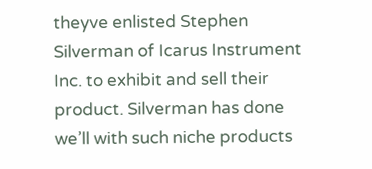theyve enlisted Stephen Silverman of Icarus Instrument Inc. to exhibit and sell their product. Silverman has done we’ll with such niche products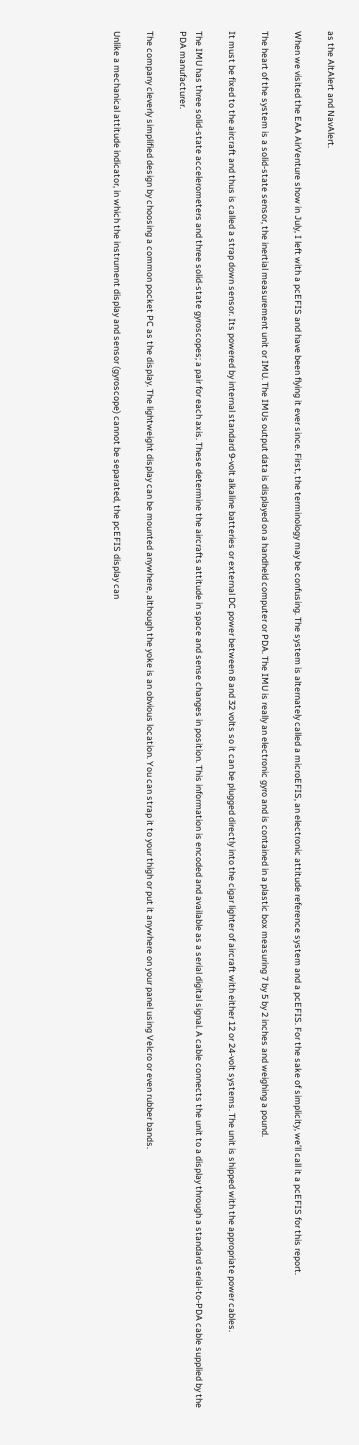as the AltAlert and NavAlert.

When we visited the EAA AirVenture show in July, I left with a pcEFIS and have been flying it ever since. First, the terminology may be confusing. The system is alternately called a microEFIS, an electronic attitude reference system and a pcEFIS. For the sake of simplicity, we’ll call it a pcEFIS for this report.

The heart of the system is a solid-state sensor, the inertial measurement unit or IMU. The IMUs output data is displayed on a handheld computer or PDA. The IMU is really an electronic gyro and is contained in a plastic box measuring 7 by 5 by 2 inches and weighing a pound.

It must be fixed to the aircraft and thus is called a strap down sensor. Its powered by internal standard 9-volt alkaline batteries or external DC power between 8 and 32 volts so it can be plugged directly into the cigar lighter of aircraft with either 12 or 24-volt systems. The unit is shipped with the appropriate power cables.

The IMU has three solid-state accelerometers and three solid-state gyroscopes; a pair for each axis. These determine the aircrafts attitude in space and sense changes in position. This information is encoded and available as a serial digital signal. A cable connects the unit to a display through a standard serial-to-PDA cable supplied by the PDA manufacturer.

The company cleverly simplified design by choosing a common pocket PC as the display. The lightweight display can be mounted anywhere, although the yoke is an obvious location. You can strap it to your thigh or put it anywhere on your panel using Velcro or even rubber bands.

Unlike a mechanical attitude indicator, in which the instrument display and sensor (gyroscope) cannot be separated, the pcEFIS display can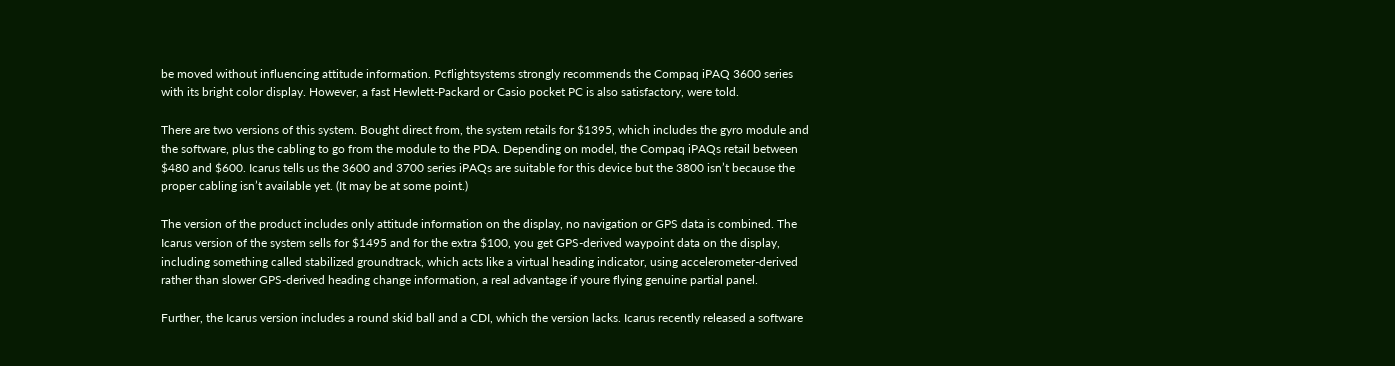be moved without influencing attitude information. Pcflightsystems strongly recommends the Compaq iPAQ 3600 series with its bright color display. However, a fast Hewlett-Packard or Casio pocket PC is also satisfactory, were told.

There are two versions of this system. Bought direct from, the system retails for $1395, which includes the gyro module and the software, plus the cabling to go from the module to the PDA. Depending on model, the Compaq iPAQs retail between $480 and $600. Icarus tells us the 3600 and 3700 series iPAQs are suitable for this device but the 3800 isn’t because the proper cabling isn’t available yet. (It may be at some point.)

The version of the product includes only attitude information on the display, no navigation or GPS data is combined. The Icarus version of the system sells for $1495 and for the extra $100, you get GPS-derived waypoint data on the display, including something called stabilized groundtrack, which acts like a virtual heading indicator, using accelerometer-derived rather than slower GPS-derived heading change information, a real advantage if youre flying genuine partial panel.

Further, the Icarus version includes a round skid ball and a CDI, which the version lacks. Icarus recently released a software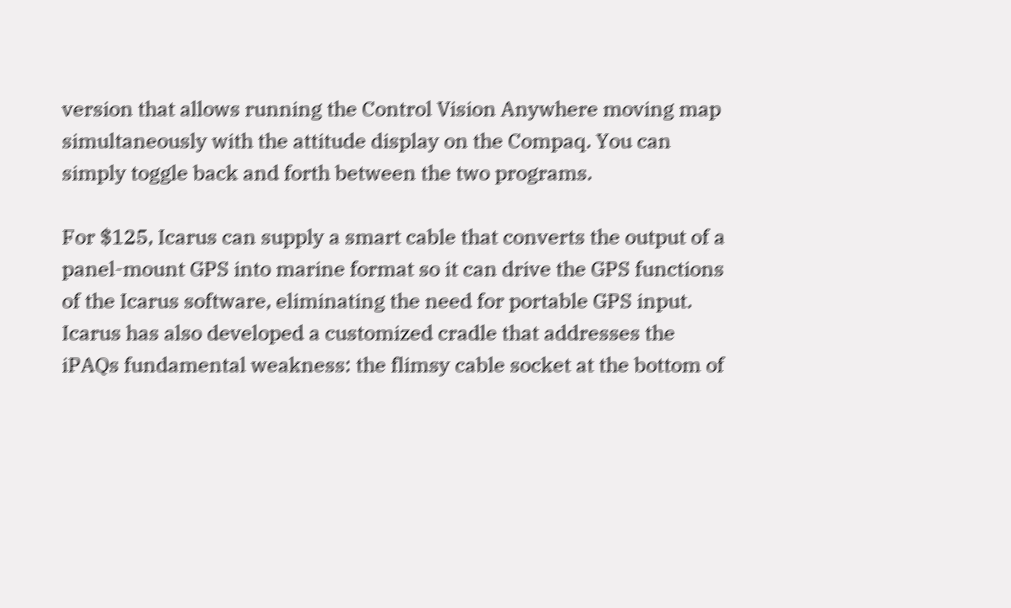version that allows running the Control Vision Anywhere moving map simultaneously with the attitude display on the Compaq. You can simply toggle back and forth between the two programs.

For $125, Icarus can supply a smart cable that converts the output of a panel-mount GPS into marine format so it can drive the GPS functions of the Icarus software, eliminating the need for portable GPS input. Icarus has also developed a customized cradle that addresses the iPAQs fundamental weakness: the flimsy cable socket at the bottom of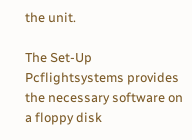the unit.

The Set-Up
Pcflightsystems provides the necessary software on a floppy disk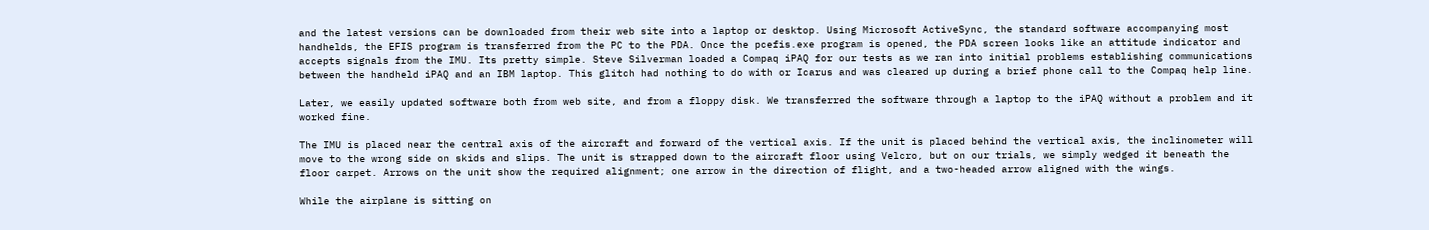and the latest versions can be downloaded from their web site into a laptop or desktop. Using Microsoft ActiveSync, the standard software accompanying most handhelds, the EFIS program is transferred from the PC to the PDA. Once the pcefis.exe program is opened, the PDA screen looks like an attitude indicator and accepts signals from the IMU. Its pretty simple. Steve Silverman loaded a Compaq iPAQ for our tests as we ran into initial problems establishing communications between the handheld iPAQ and an IBM laptop. This glitch had nothing to do with or Icarus and was cleared up during a brief phone call to the Compaq help line.

Later, we easily updated software both from web site, and from a floppy disk. We transferred the software through a laptop to the iPAQ without a problem and it worked fine.

The IMU is placed near the central axis of the aircraft and forward of the vertical axis. If the unit is placed behind the vertical axis, the inclinometer will move to the wrong side on skids and slips. The unit is strapped down to the aircraft floor using Velcro, but on our trials, we simply wedged it beneath the floor carpet. Arrows on the unit show the required alignment; one arrow in the direction of flight, and a two-headed arrow aligned with the wings.

While the airplane is sitting on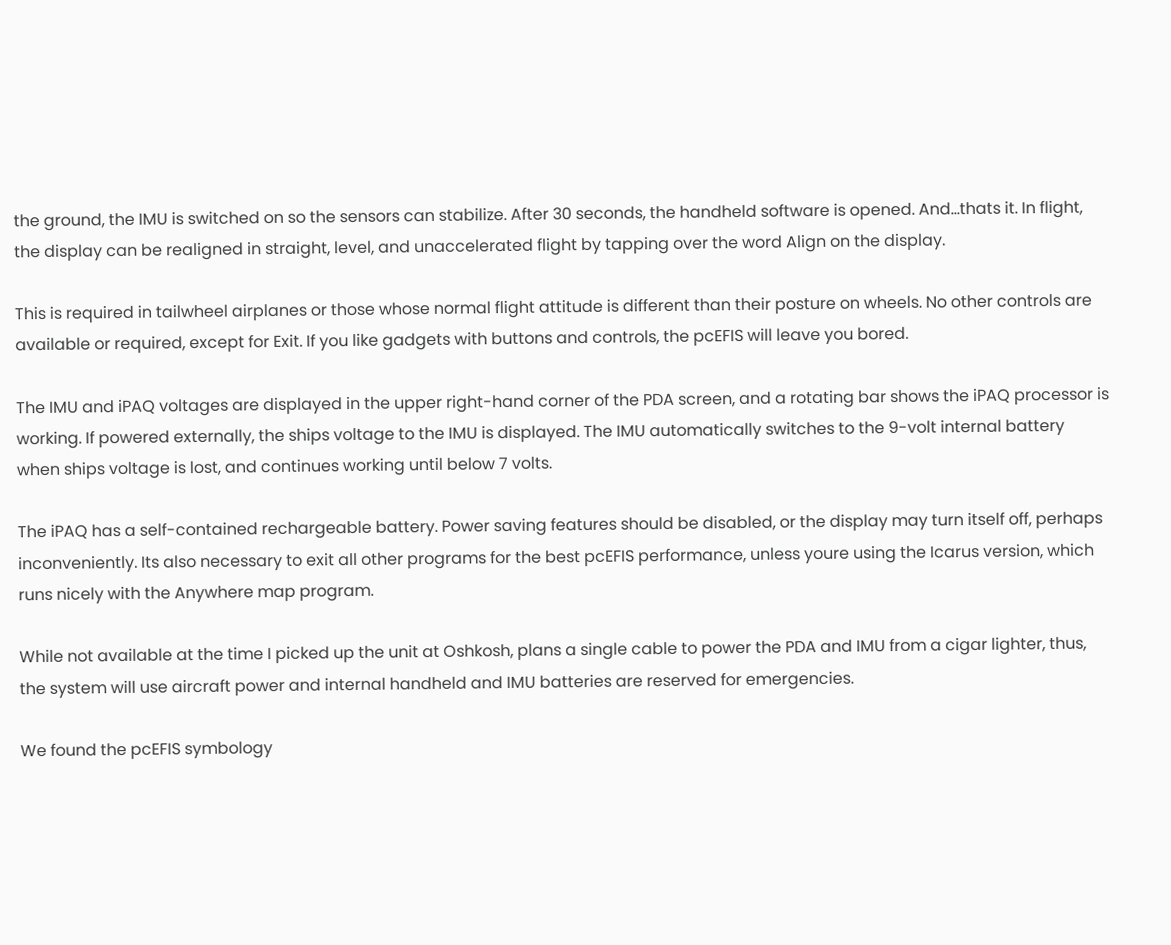the ground, the IMU is switched on so the sensors can stabilize. After 30 seconds, the handheld software is opened. And…thats it. In flight, the display can be realigned in straight, level, and unaccelerated flight by tapping over the word Align on the display.

This is required in tailwheel airplanes or those whose normal flight attitude is different than their posture on wheels. No other controls are available or required, except for Exit. If you like gadgets with buttons and controls, the pcEFIS will leave you bored.

The IMU and iPAQ voltages are displayed in the upper right-hand corner of the PDA screen, and a rotating bar shows the iPAQ processor is working. If powered externally, the ships voltage to the IMU is displayed. The IMU automatically switches to the 9-volt internal battery when ships voltage is lost, and continues working until below 7 volts.

The iPAQ has a self-contained rechargeable battery. Power saving features should be disabled, or the display may turn itself off, perhaps inconveniently. Its also necessary to exit all other programs for the best pcEFIS performance, unless youre using the Icarus version, which runs nicely with the Anywhere map program.

While not available at the time I picked up the unit at Oshkosh, plans a single cable to power the PDA and IMU from a cigar lighter, thus, the system will use aircraft power and internal handheld and IMU batteries are reserved for emergencies.

We found the pcEFIS symbology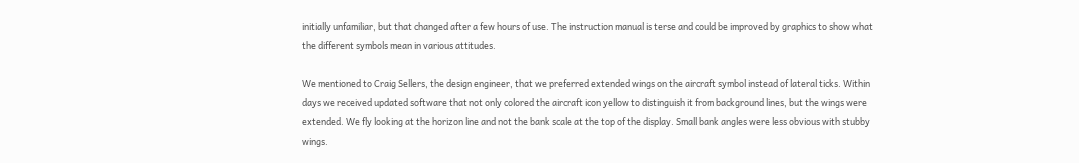initially unfamiliar, but that changed after a few hours of use. The instruction manual is terse and could be improved by graphics to show what the different symbols mean in various attitudes.

We mentioned to Craig Sellers, the design engineer, that we preferred extended wings on the aircraft symbol instead of lateral ticks. Within days we received updated software that not only colored the aircraft icon yellow to distinguish it from background lines, but the wings were extended. We fly looking at the horizon line and not the bank scale at the top of the display. Small bank angles were less obvious with stubby wings.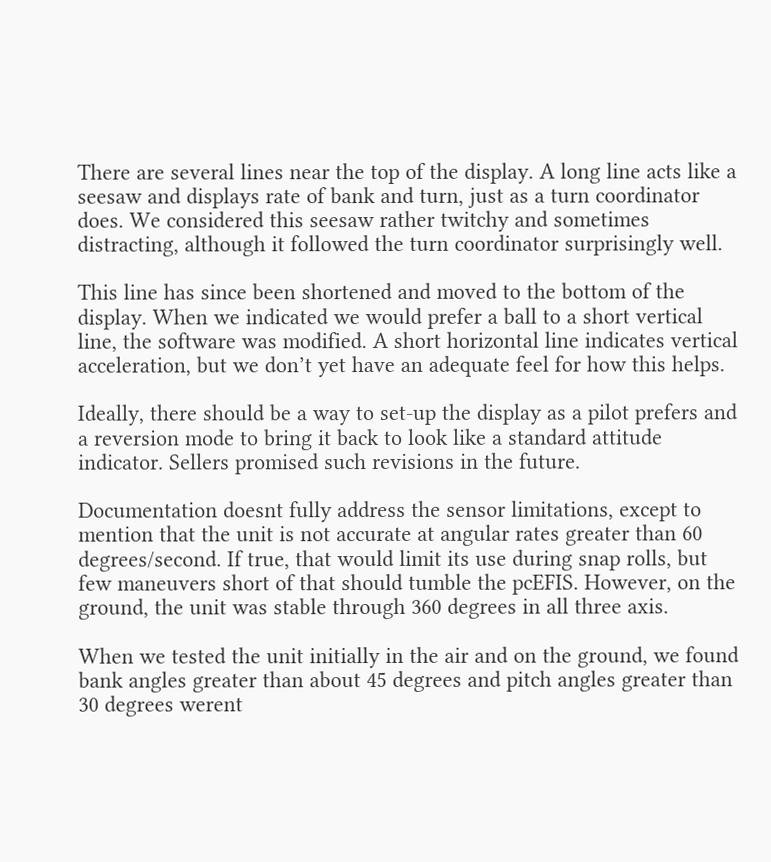There are several lines near the top of the display. A long line acts like a seesaw and displays rate of bank and turn, just as a turn coordinator does. We considered this seesaw rather twitchy and sometimes distracting, although it followed the turn coordinator surprisingly well.

This line has since been shortened and moved to the bottom of the display. When we indicated we would prefer a ball to a short vertical line, the software was modified. A short horizontal line indicates vertical acceleration, but we don’t yet have an adequate feel for how this helps.

Ideally, there should be a way to set-up the display as a pilot prefers and a reversion mode to bring it back to look like a standard attitude indicator. Sellers promised such revisions in the future.

Documentation doesnt fully address the sensor limitations, except to mention that the unit is not accurate at angular rates greater than 60 degrees/second. If true, that would limit its use during snap rolls, but few maneuvers short of that should tumble the pcEFIS. However, on the ground, the unit was stable through 360 degrees in all three axis.

When we tested the unit initially in the air and on the ground, we found bank angles greater than about 45 degrees and pitch angles greater than 30 degrees werent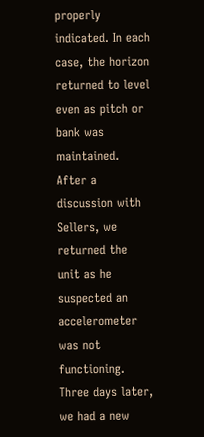properly indicated. In each case, the horizon returned to level even as pitch or bank was maintained. After a discussion with Sellers, we returned the unit as he suspected an accelerometer was not functioning. Three days later, we had a new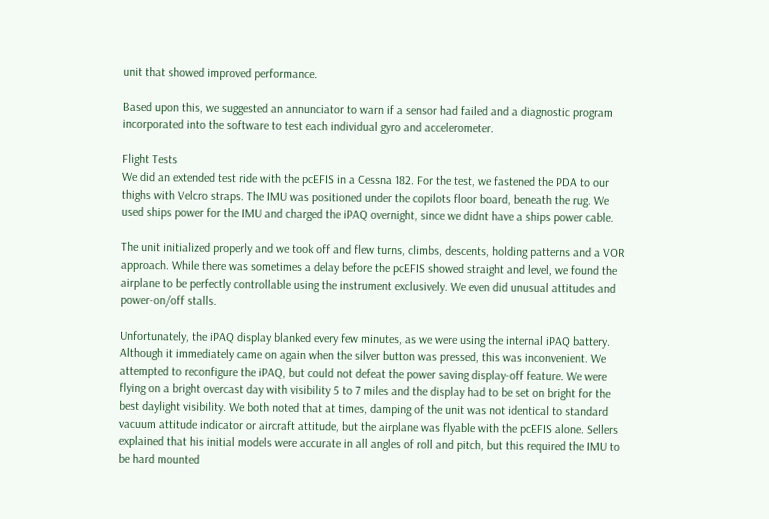unit that showed improved performance.

Based upon this, we suggested an annunciator to warn if a sensor had failed and a diagnostic program incorporated into the software to test each individual gyro and accelerometer.

Flight Tests
We did an extended test ride with the pcEFIS in a Cessna 182. For the test, we fastened the PDA to our thighs with Velcro straps. The IMU was positioned under the copilots floor board, beneath the rug. We used ships power for the IMU and charged the iPAQ overnight, since we didnt have a ships power cable.

The unit initialized properly and we took off and flew turns, climbs, descents, holding patterns and a VOR approach. While there was sometimes a delay before the pcEFIS showed straight and level, we found the airplane to be perfectly controllable using the instrument exclusively. We even did unusual attitudes and power-on/off stalls.

Unfortunately, the iPAQ display blanked every few minutes, as we were using the internal iPAQ battery. Although it immediately came on again when the silver button was pressed, this was inconvenient. We attempted to reconfigure the iPAQ, but could not defeat the power saving display-off feature. We were flying on a bright overcast day with visibility 5 to 7 miles and the display had to be set on bright for the best daylight visibility. We both noted that at times, damping of the unit was not identical to standard vacuum attitude indicator or aircraft attitude, but the airplane was flyable with the pcEFIS alone. Sellers explained that his initial models were accurate in all angles of roll and pitch, but this required the IMU to be hard mounted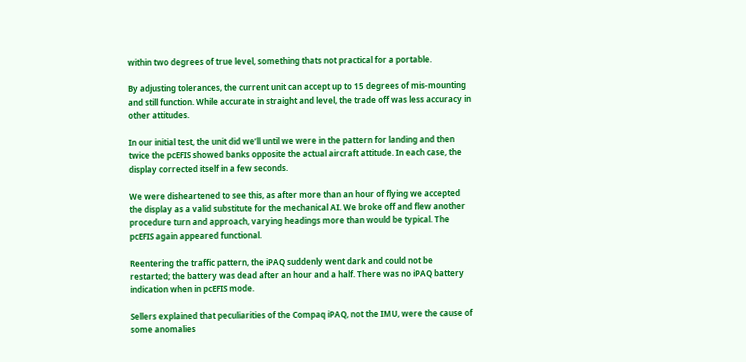within two degrees of true level, something thats not practical for a portable.

By adjusting tolerances, the current unit can accept up to 15 degrees of mis-mounting and still function. While accurate in straight and level, the trade off was less accuracy in other attitudes.

In our initial test, the unit did we’ll until we were in the pattern for landing and then twice the pcEFIS showed banks opposite the actual aircraft attitude. In each case, the display corrected itself in a few seconds.

We were disheartened to see this, as after more than an hour of flying we accepted the display as a valid substitute for the mechanical AI. We broke off and flew another procedure turn and approach, varying headings more than would be typical. The pcEFIS again appeared functional.

Reentering the traffic pattern, the iPAQ suddenly went dark and could not be restarted; the battery was dead after an hour and a half. There was no iPAQ battery indication when in pcEFIS mode.

Sellers explained that peculiarities of the Compaq iPAQ, not the IMU, were the cause of some anomalies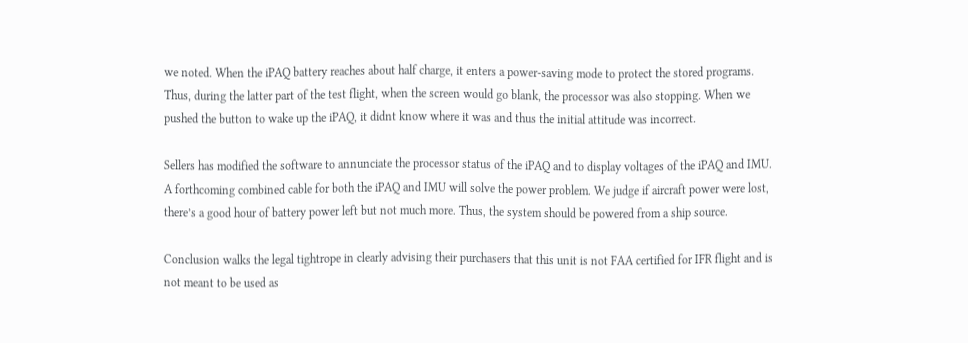we noted. When the iPAQ battery reaches about half charge, it enters a power-saving mode to protect the stored programs. Thus, during the latter part of the test flight, when the screen would go blank, the processor was also stopping. When we pushed the button to wake up the iPAQ, it didnt know where it was and thus the initial attitude was incorrect.

Sellers has modified the software to annunciate the processor status of the iPAQ and to display voltages of the iPAQ and IMU. A forthcoming combined cable for both the iPAQ and IMU will solve the power problem. We judge if aircraft power were lost, there’s a good hour of battery power left but not much more. Thus, the system should be powered from a ship source.

Conclusion walks the legal tightrope in clearly advising their purchasers that this unit is not FAA certified for IFR flight and is not meant to be used as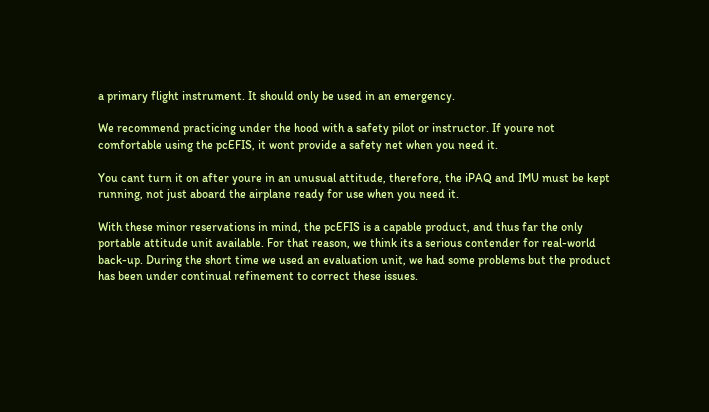a primary flight instrument. It should only be used in an emergency.

We recommend practicing under the hood with a safety pilot or instructor. If youre not comfortable using the pcEFIS, it wont provide a safety net when you need it.

You cant turn it on after youre in an unusual attitude, therefore, the iPAQ and IMU must be kept running, not just aboard the airplane ready for use when you need it.

With these minor reservations in mind, the pcEFIS is a capable product, and thus far the only portable attitude unit available. For that reason, we think its a serious contender for real-world back-up. During the short time we used an evaluation unit, we had some problems but the product has been under continual refinement to correct these issues.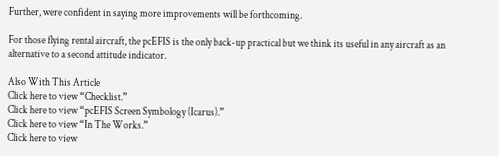Further, were confident in saying more improvements will be forthcoming.

For those flying rental aircraft, the pcEFIS is the only back-up practical but we think its useful in any aircraft as an alternative to a second attitude indicator.

Also With This Article
Click here to view “Checklist.”
Click here to view “pcEFIS Screen Symbology (Icarus).”
Click here to view “In The Works.”
Click here to view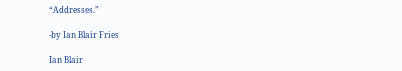“Addresses.”

-by Ian Blair Fries

Ian Blair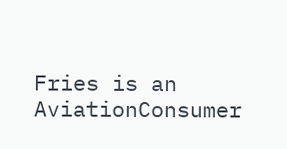Fries is an AviationConsumer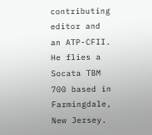contributing editor and an ATP-CFII. He flies a Socata TBM 700 based in Farmingdale, New Jersey.